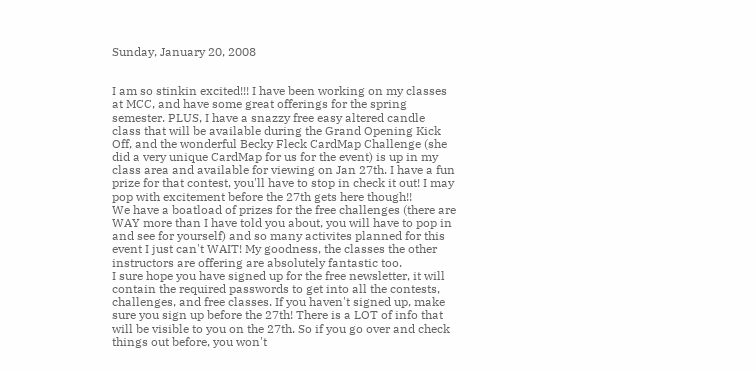Sunday, January 20, 2008


I am so stinkin excited!!! I have been working on my classes at MCC, and have some great offerings for the spring semester. PLUS, I have a snazzy free easy altered candle class that will be available during the Grand Opening Kick Off, and the wonderful Becky Fleck CardMap Challenge (she did a very unique CardMap for us for the event) is up in my class area and available for viewing on Jan 27th. I have a fun prize for that contest, you'll have to stop in check it out! I may pop with excitement before the 27th gets here though!!
We have a boatload of prizes for the free challenges (there are WAY more than I have told you about, you will have to pop in and see for yourself) and so many activites planned for this event I just can't WAIT! My goodness, the classes the other instructors are offering are absolutely fantastic too.
I sure hope you have signed up for the free newsletter, it will contain the required passwords to get into all the contests, challenges, and free classes. If you haven't signed up, make sure you sign up before the 27th! There is a LOT of info that will be visible to you on the 27th. So if you go over and check things out before, you won't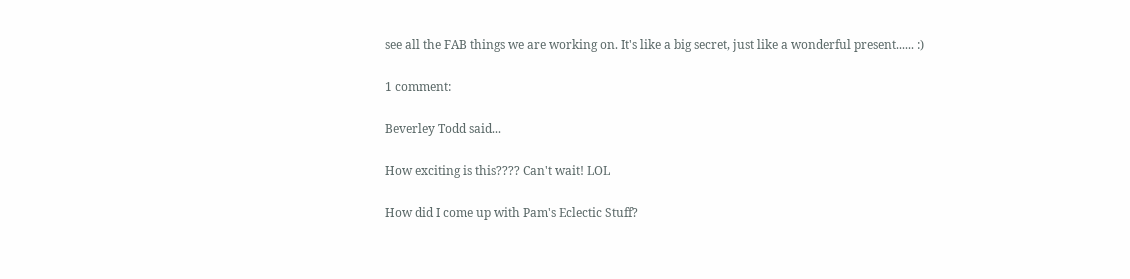see all the FAB things we are working on. It's like a big secret, just like a wonderful present...... :)

1 comment:

Beverley Todd said...

How exciting is this???? Can't wait! LOL

How did I come up with Pam's Eclectic Stuff?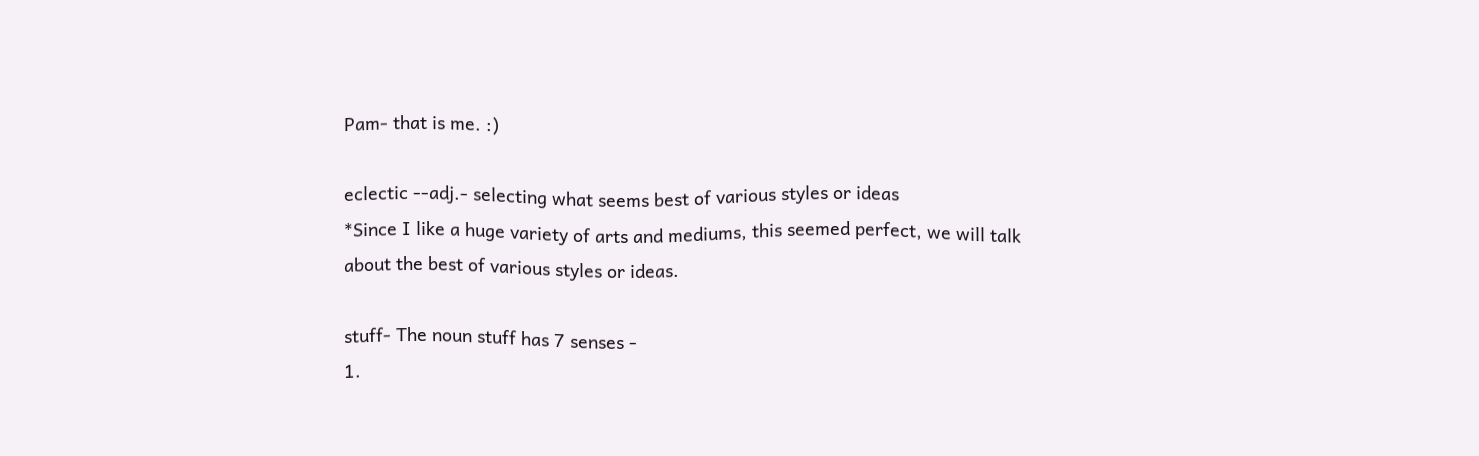Pam- that is me. :)

eclectic --adj.- selecting what seems best of various styles or ideas
*Since I like a huge variety of arts and mediums, this seemed perfect, we will talk about the best of various styles or ideas.

stuff- The noun stuff has 7 senses -
1.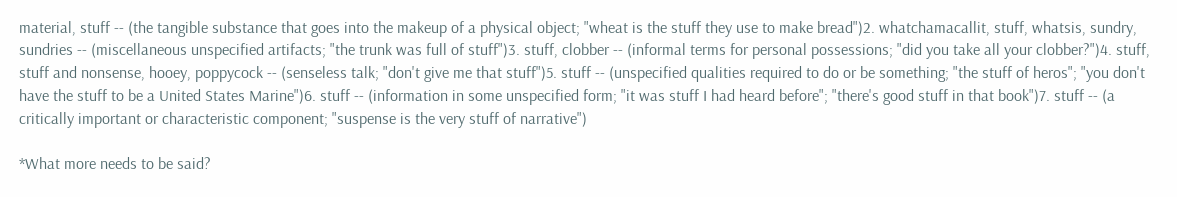material, stuff -- (the tangible substance that goes into the makeup of a physical object; "wheat is the stuff they use to make bread")2. whatchamacallit, stuff, whatsis, sundry, sundries -- (miscellaneous unspecified artifacts; "the trunk was full of stuff")3. stuff, clobber -- (informal terms for personal possessions; "did you take all your clobber?")4. stuff, stuff and nonsense, hooey, poppycock -- (senseless talk; "don't give me that stuff")5. stuff -- (unspecified qualities required to do or be something; "the stuff of heros"; "you don't have the stuff to be a United States Marine")6. stuff -- (information in some unspecified form; "it was stuff I had heard before"; "there's good stuff in that book")7. stuff -- (a critically important or characteristic component; "suspense is the very stuff of narrative")

*What more needs to be said?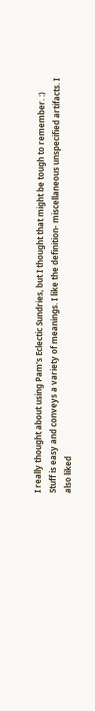I really thought about using Pam's Eclectic Sundries, but I thought that might be tough to remember. :) Stuff is easy and conveys a variety of meanings. I like the definition- miscellaneous unspecified artifacts. I also liked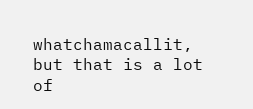whatchamacallit, but that is a lot of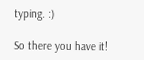typing. :)

So there you have it!